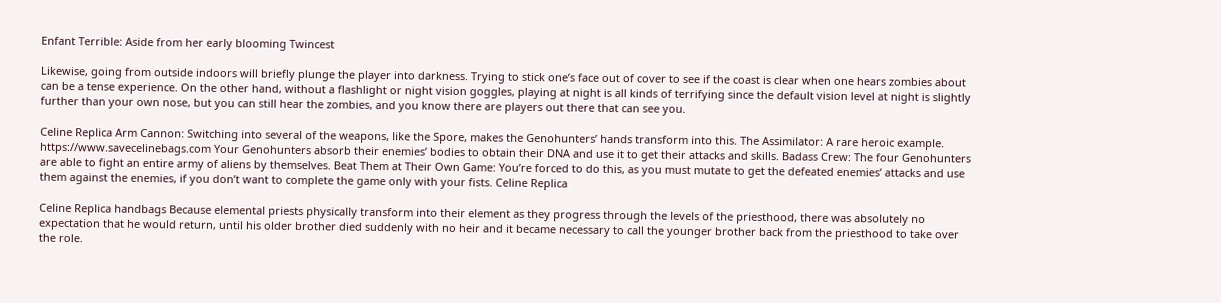Enfant Terrible: Aside from her early blooming Twincest

Likewise, going from outside indoors will briefly plunge the player into darkness. Trying to stick one’s face out of cover to see if the coast is clear when one hears zombies about can be a tense experience. On the other hand, without a flashlight or night vision goggles, playing at night is all kinds of terrifying since the default vision level at night is slightly further than your own nose, but you can still hear the zombies, and you know there are players out there that can see you.

Celine Replica Arm Cannon: Switching into several of the weapons, like the Spore, makes the Genohunters’ hands transform into this. The Assimilator: A rare heroic example. https://www.savecelinebags.com Your Genohunters absorb their enemies’ bodies to obtain their DNA and use it to get their attacks and skills. Badass Crew: The four Genohunters are able to fight an entire army of aliens by themselves. Beat Them at Their Own Game: You’re forced to do this, as you must mutate to get the defeated enemies’ attacks and use them against the enemies, if you don’t want to complete the game only with your fists. Celine Replica

Celine Replica handbags Because elemental priests physically transform into their element as they progress through the levels of the priesthood, there was absolutely no expectation that he would return, until his older brother died suddenly with no heir and it became necessary to call the younger brother back from the priesthood to take over the role.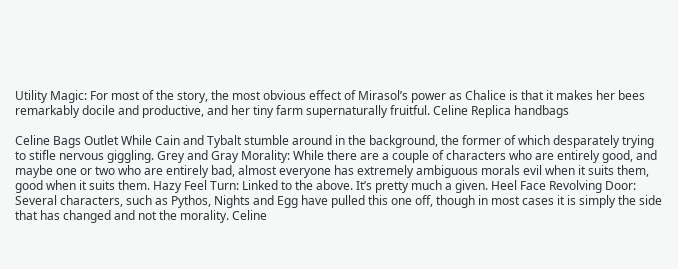Utility Magic: For most of the story, the most obvious effect of Mirasol’s power as Chalice is that it makes her bees remarkably docile and productive, and her tiny farm supernaturally fruitful. Celine Replica handbags

Celine Bags Outlet While Cain and Tybalt stumble around in the background, the former of which desparately trying to stifle nervous giggling. Grey and Gray Morality: While there are a couple of characters who are entirely good, and maybe one or two who are entirely bad, almost everyone has extremely ambiguous morals evil when it suits them, good when it suits them. Hazy Feel Turn: Linked to the above. It’s pretty much a given. Heel Face Revolving Door: Several characters, such as Pythos, Nights and Egg have pulled this one off, though in most cases it is simply the side that has changed and not the morality. Celine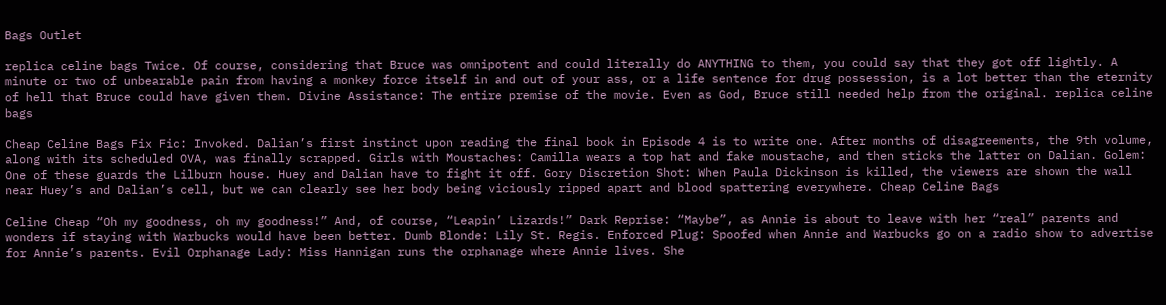Bags Outlet

replica celine bags Twice. Of course, considering that Bruce was omnipotent and could literally do ANYTHING to them, you could say that they got off lightly. A minute or two of unbearable pain from having a monkey force itself in and out of your ass, or a life sentence for drug possession, is a lot better than the eternity of hell that Bruce could have given them. Divine Assistance: The entire premise of the movie. Even as God, Bruce still needed help from the original. replica celine bags

Cheap Celine Bags Fix Fic: Invoked. Dalian’s first instinct upon reading the final book in Episode 4 is to write one. After months of disagreements, the 9th volume, along with its scheduled OVA, was finally scrapped. Girls with Moustaches: Camilla wears a top hat and fake moustache, and then sticks the latter on Dalian. Golem: One of these guards the Lilburn house. Huey and Dalian have to fight it off. Gory Discretion Shot: When Paula Dickinson is killed, the viewers are shown the wall near Huey’s and Dalian’s cell, but we can clearly see her body being viciously ripped apart and blood spattering everywhere. Cheap Celine Bags

Celine Cheap “Oh my goodness, oh my goodness!” And, of course, “Leapin’ Lizards!” Dark Reprise: “Maybe”, as Annie is about to leave with her “real” parents and wonders if staying with Warbucks would have been better. Dumb Blonde: Lily St. Regis. Enforced Plug: Spoofed when Annie and Warbucks go on a radio show to advertise for Annie’s parents. Evil Orphanage Lady: Miss Hannigan runs the orphanage where Annie lives. She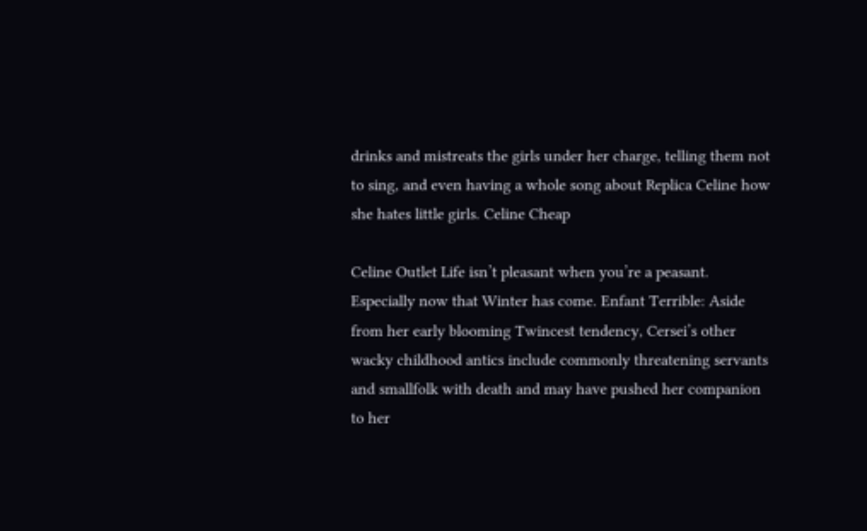drinks and mistreats the girls under her charge, telling them not to sing, and even having a whole song about Replica Celine how she hates little girls. Celine Cheap

Celine Outlet Life isn’t pleasant when you’re a peasant. Especially now that Winter has come. Enfant Terrible: Aside from her early blooming Twincest tendency, Cersei’s other wacky childhood antics include commonly threatening servants and smallfolk with death and may have pushed her companion to her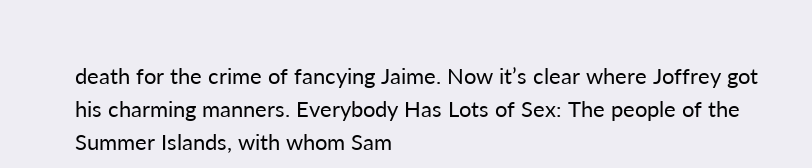death for the crime of fancying Jaime. Now it’s clear where Joffrey got his charming manners. Everybody Has Lots of Sex: The people of the Summer Islands, with whom Sam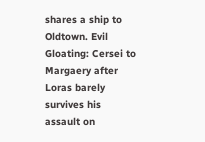shares a ship to Oldtown. Evil Gloating: Cersei to Margaery after Loras barely survives his assault on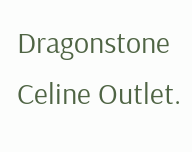Dragonstone Celine Outlet.